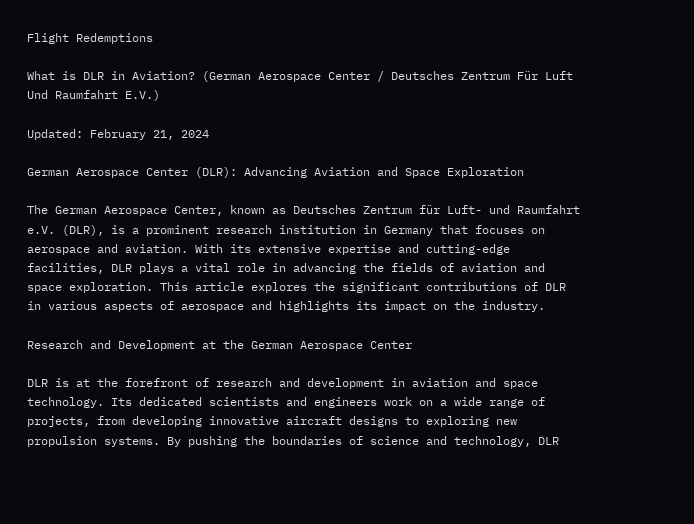Flight Redemptions

What is DLR in Aviation? (German Aerospace Center / Deutsches Zentrum Für Luft Und Raumfahrt E.V.)

Updated: February 21, 2024

German Aerospace Center (DLR): Advancing Aviation and Space Exploration

The German Aerospace Center, known as Deutsches Zentrum für Luft- und Raumfahrt e.V. (DLR), is a prominent research institution in Germany that focuses on aerospace and aviation. With its extensive expertise and cutting-edge facilities, DLR plays a vital role in advancing the fields of aviation and space exploration. This article explores the significant contributions of DLR in various aspects of aerospace and highlights its impact on the industry.

Research and Development at the German Aerospace Center

DLR is at the forefront of research and development in aviation and space technology. Its dedicated scientists and engineers work on a wide range of projects, from developing innovative aircraft designs to exploring new propulsion systems. By pushing the boundaries of science and technology, DLR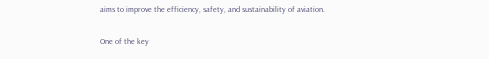aims to improve the efficiency, safety, and sustainability of aviation.

One of the key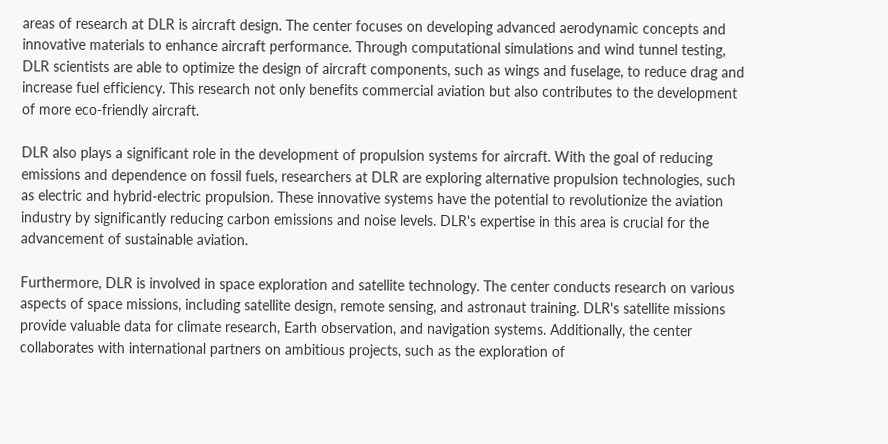areas of research at DLR is aircraft design. The center focuses on developing advanced aerodynamic concepts and innovative materials to enhance aircraft performance. Through computational simulations and wind tunnel testing, DLR scientists are able to optimize the design of aircraft components, such as wings and fuselage, to reduce drag and increase fuel efficiency. This research not only benefits commercial aviation but also contributes to the development of more eco-friendly aircraft.

DLR also plays a significant role in the development of propulsion systems for aircraft. With the goal of reducing emissions and dependence on fossil fuels, researchers at DLR are exploring alternative propulsion technologies, such as electric and hybrid-electric propulsion. These innovative systems have the potential to revolutionize the aviation industry by significantly reducing carbon emissions and noise levels. DLR's expertise in this area is crucial for the advancement of sustainable aviation.

Furthermore, DLR is involved in space exploration and satellite technology. The center conducts research on various aspects of space missions, including satellite design, remote sensing, and astronaut training. DLR's satellite missions provide valuable data for climate research, Earth observation, and navigation systems. Additionally, the center collaborates with international partners on ambitious projects, such as the exploration of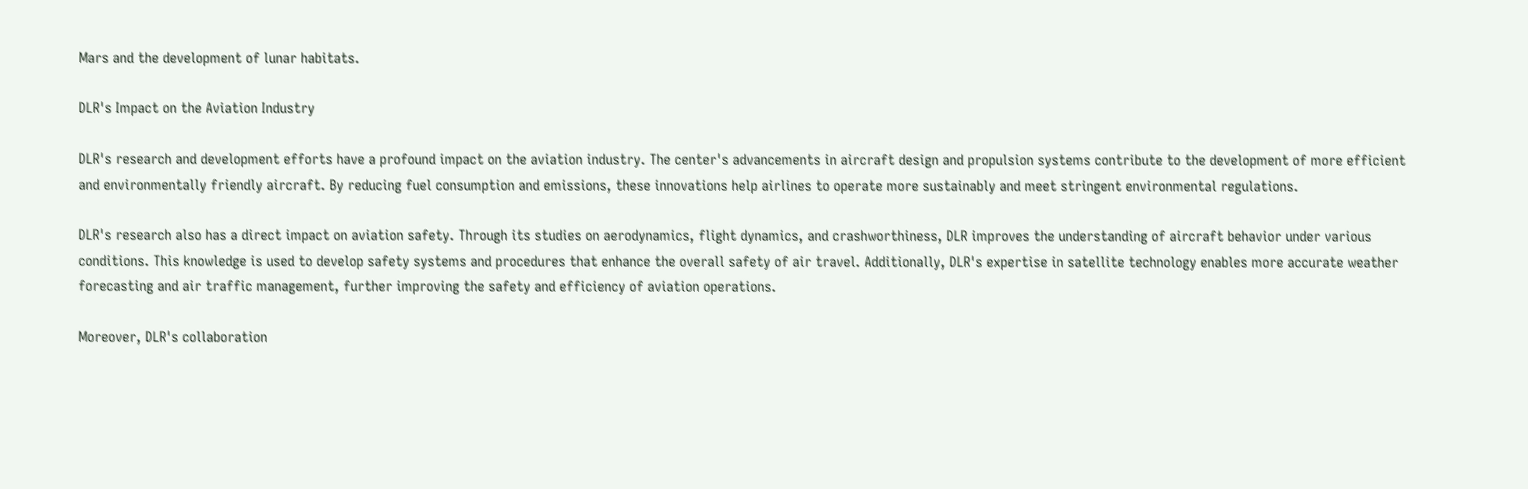Mars and the development of lunar habitats.

DLR's Impact on the Aviation Industry

DLR's research and development efforts have a profound impact on the aviation industry. The center's advancements in aircraft design and propulsion systems contribute to the development of more efficient and environmentally friendly aircraft. By reducing fuel consumption and emissions, these innovations help airlines to operate more sustainably and meet stringent environmental regulations.

DLR's research also has a direct impact on aviation safety. Through its studies on aerodynamics, flight dynamics, and crashworthiness, DLR improves the understanding of aircraft behavior under various conditions. This knowledge is used to develop safety systems and procedures that enhance the overall safety of air travel. Additionally, DLR's expertise in satellite technology enables more accurate weather forecasting and air traffic management, further improving the safety and efficiency of aviation operations.

Moreover, DLR's collaboration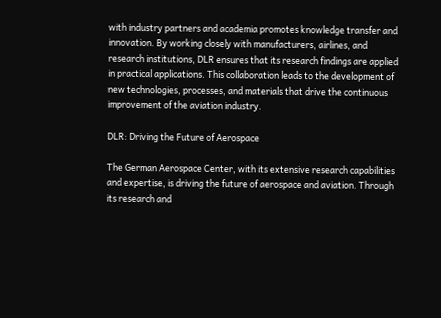with industry partners and academia promotes knowledge transfer and innovation. By working closely with manufacturers, airlines, and research institutions, DLR ensures that its research findings are applied in practical applications. This collaboration leads to the development of new technologies, processes, and materials that drive the continuous improvement of the aviation industry.

DLR: Driving the Future of Aerospace

The German Aerospace Center, with its extensive research capabilities and expertise, is driving the future of aerospace and aviation. Through its research and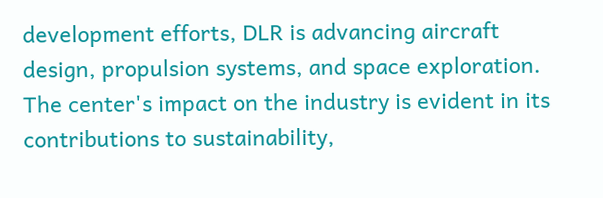development efforts, DLR is advancing aircraft design, propulsion systems, and space exploration. The center's impact on the industry is evident in its contributions to sustainability,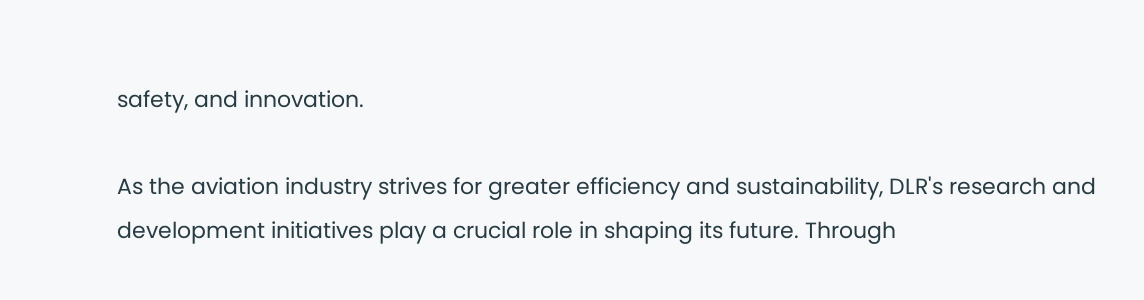safety, and innovation.

As the aviation industry strives for greater efficiency and sustainability, DLR's research and development initiatives play a crucial role in shaping its future. Through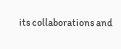its collaborations and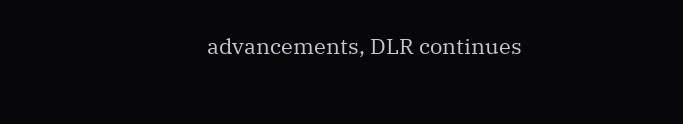advancements, DLR continues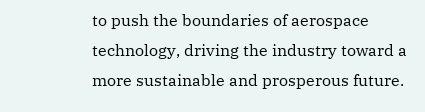to push the boundaries of aerospace technology, driving the industry toward a more sustainable and prosperous future.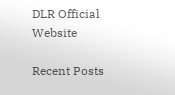DLR Official Website

Recent Posts